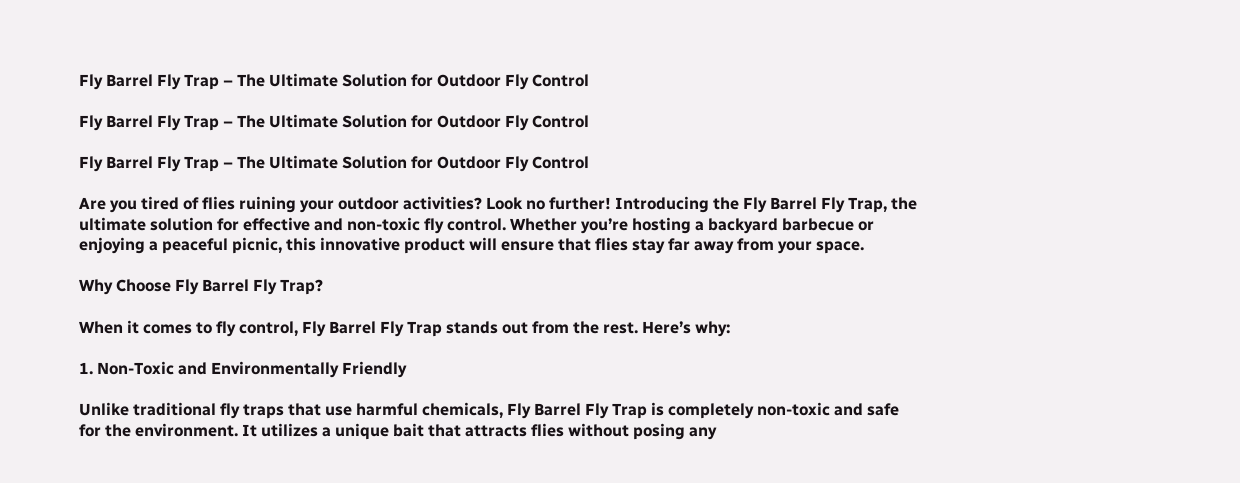Fly Barrel Fly Trap – The Ultimate Solution for Outdoor Fly Control

Fly Barrel Fly Trap – The Ultimate Solution for Outdoor Fly Control

Fly Barrel Fly Trap – The Ultimate Solution for Outdoor Fly Control

Are you tired of flies ruining your outdoor activities? Look no further! Introducing the Fly Barrel Fly Trap, the ultimate solution for effective and non-toxic fly control. Whether you’re hosting a backyard barbecue or enjoying a peaceful picnic, this innovative product will ensure that flies stay far away from your space.

Why Choose Fly Barrel Fly Trap?

When it comes to fly control, Fly Barrel Fly Trap stands out from the rest. Here’s why:

1. Non-Toxic and Environmentally Friendly

Unlike traditional fly traps that use harmful chemicals, Fly Barrel Fly Trap is completely non-toxic and safe for the environment. It utilizes a unique bait that attracts flies without posing any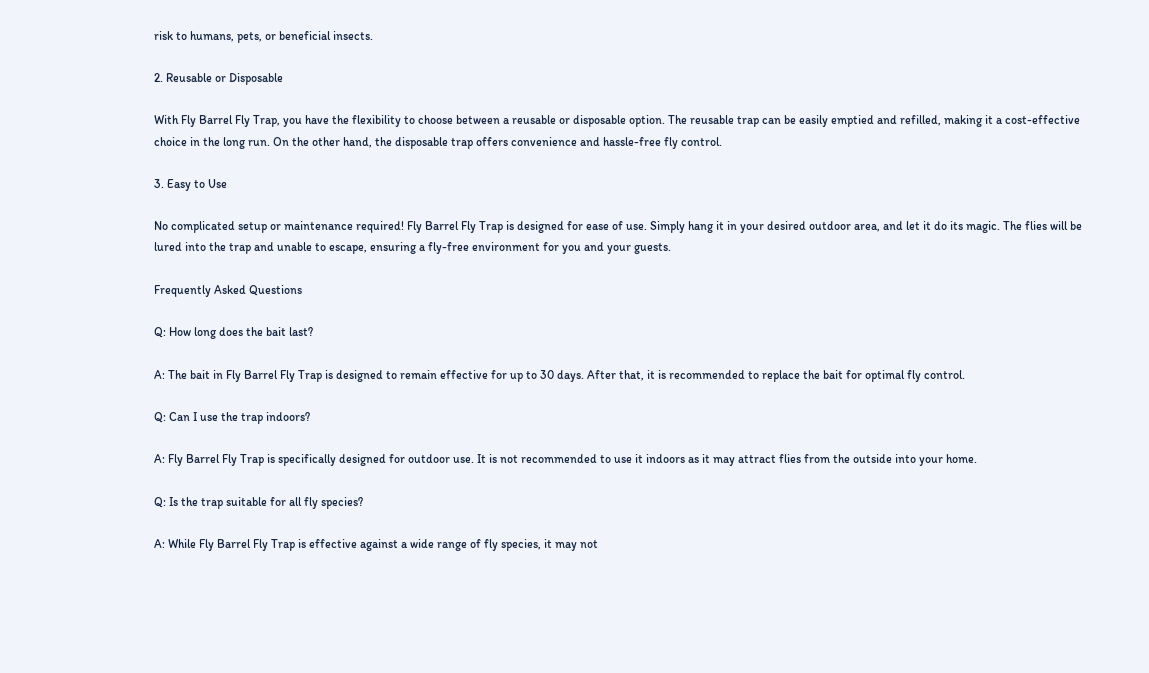risk to humans, pets, or beneficial insects.

2. Reusable or Disposable

With Fly Barrel Fly Trap, you have the flexibility to choose between a reusable or disposable option. The reusable trap can be easily emptied and refilled, making it a cost-effective choice in the long run. On the other hand, the disposable trap offers convenience and hassle-free fly control.

3. Easy to Use

No complicated setup or maintenance required! Fly Barrel Fly Trap is designed for ease of use. Simply hang it in your desired outdoor area, and let it do its magic. The flies will be lured into the trap and unable to escape, ensuring a fly-free environment for you and your guests.

Frequently Asked Questions

Q: How long does the bait last?

A: The bait in Fly Barrel Fly Trap is designed to remain effective for up to 30 days. After that, it is recommended to replace the bait for optimal fly control.

Q: Can I use the trap indoors?

A: Fly Barrel Fly Trap is specifically designed for outdoor use. It is not recommended to use it indoors as it may attract flies from the outside into your home.

Q: Is the trap suitable for all fly species?

A: While Fly Barrel Fly Trap is effective against a wide range of fly species, it may not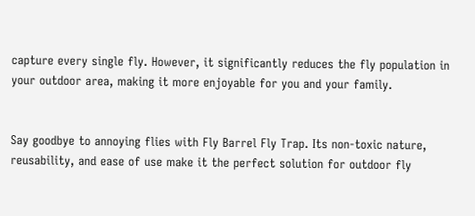capture every single fly. However, it significantly reduces the fly population in your outdoor area, making it more enjoyable for you and your family.


Say goodbye to annoying flies with Fly Barrel Fly Trap. Its non-toxic nature, reusability, and ease of use make it the perfect solution for outdoor fly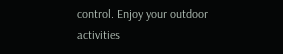control. Enjoy your outdoor activities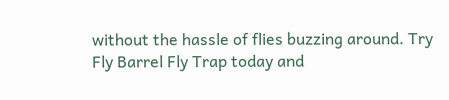without the hassle of flies buzzing around. Try Fly Barrel Fly Trap today and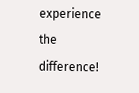experience the difference!